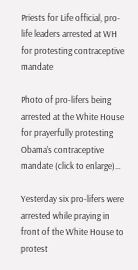Priests for Life official, pro-life leaders arrested at WH for protesting contraceptive mandate

Photo of pro-lifers being arrested at the White House for prayerfully protesting Obama’s contraceptive mandate (click to enlarge)…

Yesterday six pro-lifers were arrested while praying in front of the White House to protest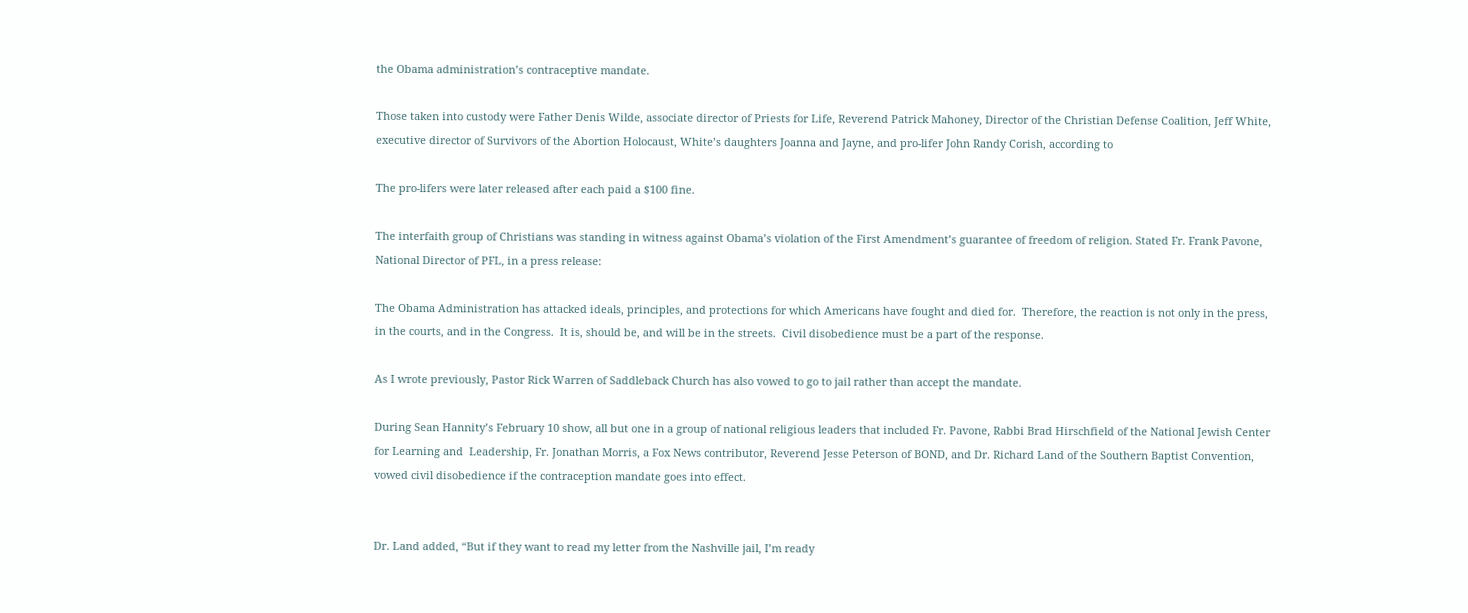the Obama administration’s contraceptive mandate.

Those taken into custody were Father Denis Wilde, associate director of Priests for Life, Reverend Patrick Mahoney, Director of the Christian Defense Coalition, Jeff White, executive director of Survivors of the Abortion Holocaust, White’s daughters Joanna and Jayne, and pro-lifer John Randy Corish, according to

The pro-lifers were later released after each paid a $100 fine.

The interfaith group of Christians was standing in witness against Obama’s violation of the First Amendment’s guarantee of freedom of religion. Stated Fr. Frank Pavone, National Director of PFL, in a press release:

The Obama Administration has attacked ideals, principles, and protections for which Americans have fought and died for.  Therefore, the reaction is not only in the press, in the courts, and in the Congress.  It is, should be, and will be in the streets.  Civil disobedience must be a part of the response.

As I wrote previously, Pastor Rick Warren of Saddleback Church has also vowed to go to jail rather than accept the mandate.

During Sean Hannity’s February 10 show, all but one in a group of national religious leaders that included Fr. Pavone, Rabbi Brad Hirschfield of the National Jewish Center for Learning and  Leadership, Fr. Jonathan Morris, a Fox News contributor, Reverend Jesse Peterson of BOND, and Dr. Richard Land of the Southern Baptist Convention, vowed civil disobedience if the contraception mandate goes into effect.


Dr. Land added, “But if they want to read my letter from the Nashville jail, I’m ready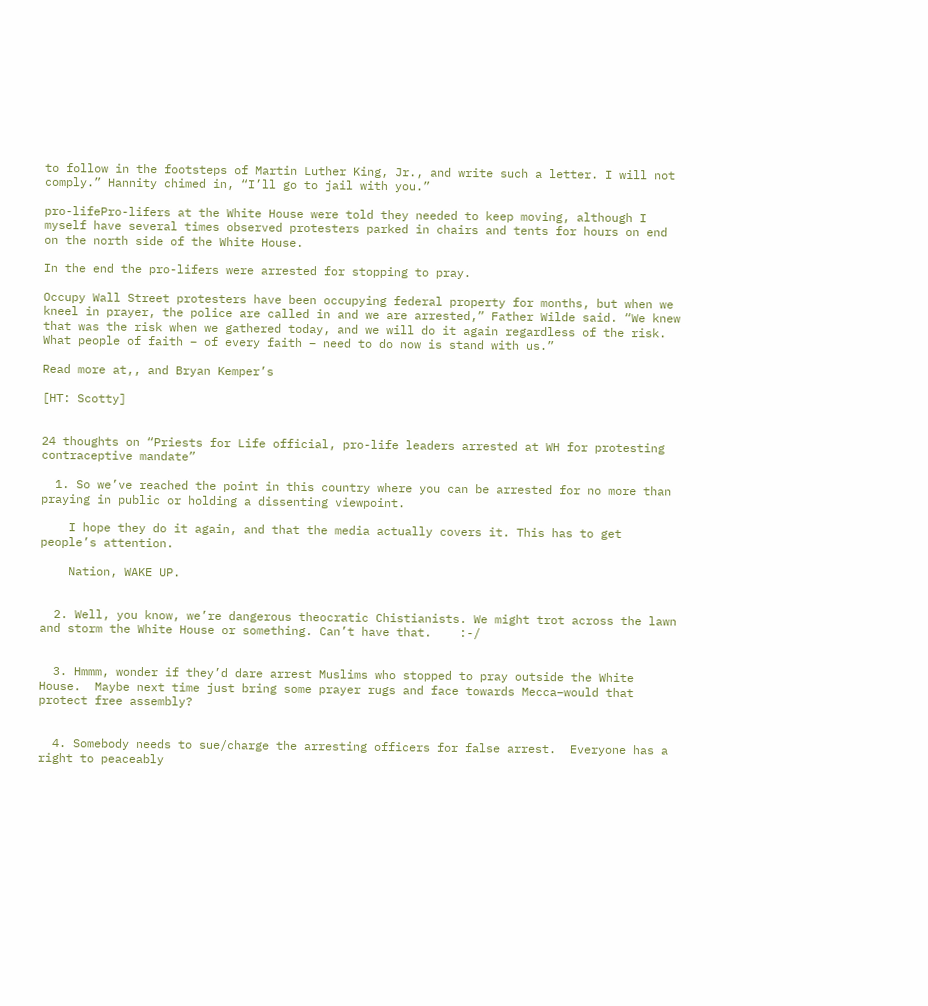to follow in the footsteps of Martin Luther King, Jr., and write such a letter. I will not comply.” Hannity chimed in, “I’ll go to jail with you.”

pro-lifePro-lifers at the White House were told they needed to keep moving, although I myself have several times observed protesters parked in chairs and tents for hours on end on the north side of the White House.

In the end the pro-lifers were arrested for stopping to pray.

Occupy Wall Street protesters have been occupying federal property for months, but when we kneel in prayer, the police are called in and we are arrested,” Father Wilde said. “We knew that was the risk when we gathered today, and we will do it again regardless of the risk. What people of faith – of every faith – need to do now is stand with us.”

Read more at,, and Bryan Kemper’s

[HT: Scotty]


24 thoughts on “Priests for Life official, pro-life leaders arrested at WH for protesting contraceptive mandate”

  1. So we’ve reached the point in this country where you can be arrested for no more than praying in public or holding a dissenting viewpoint.

    I hope they do it again, and that the media actually covers it. This has to get people’s attention.

    Nation, WAKE UP.


  2. Well, you know, we’re dangerous theocratic Chistianists. We might trot across the lawn and storm the White House or something. Can’t have that.    :-/


  3. Hmmm, wonder if they’d dare arrest Muslims who stopped to pray outside the White House.  Maybe next time just bring some prayer rugs and face towards Mecca–would that protect free assembly?


  4. Somebody needs to sue/charge the arresting officers for false arrest.  Everyone has a right to peaceably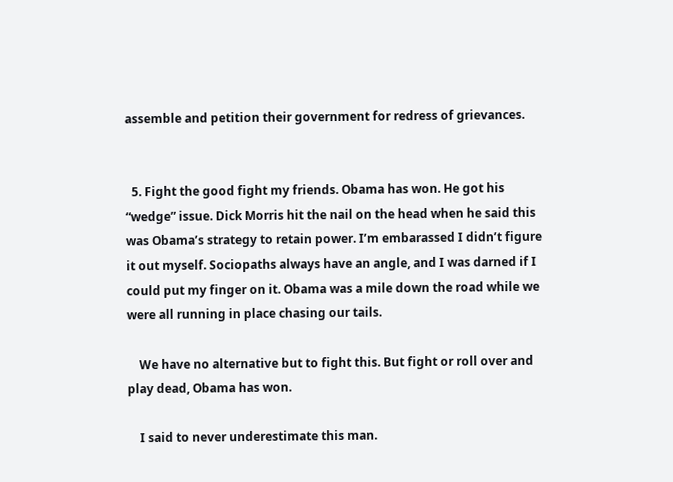assemble and petition their government for redress of grievances.


  5. Fight the good fight my friends. Obama has won. He got his “wedge” issue. Dick Morris hit the nail on the head when he said this was Obama’s strategy to retain power. I’m embarassed I didn’t figure it out myself. Sociopaths always have an angle, and I was darned if I could put my finger on it. Obama was a mile down the road while we were all running in place chasing our tails.

    We have no alternative but to fight this. But fight or roll over and play dead, Obama has won.

    I said to never underestimate this man.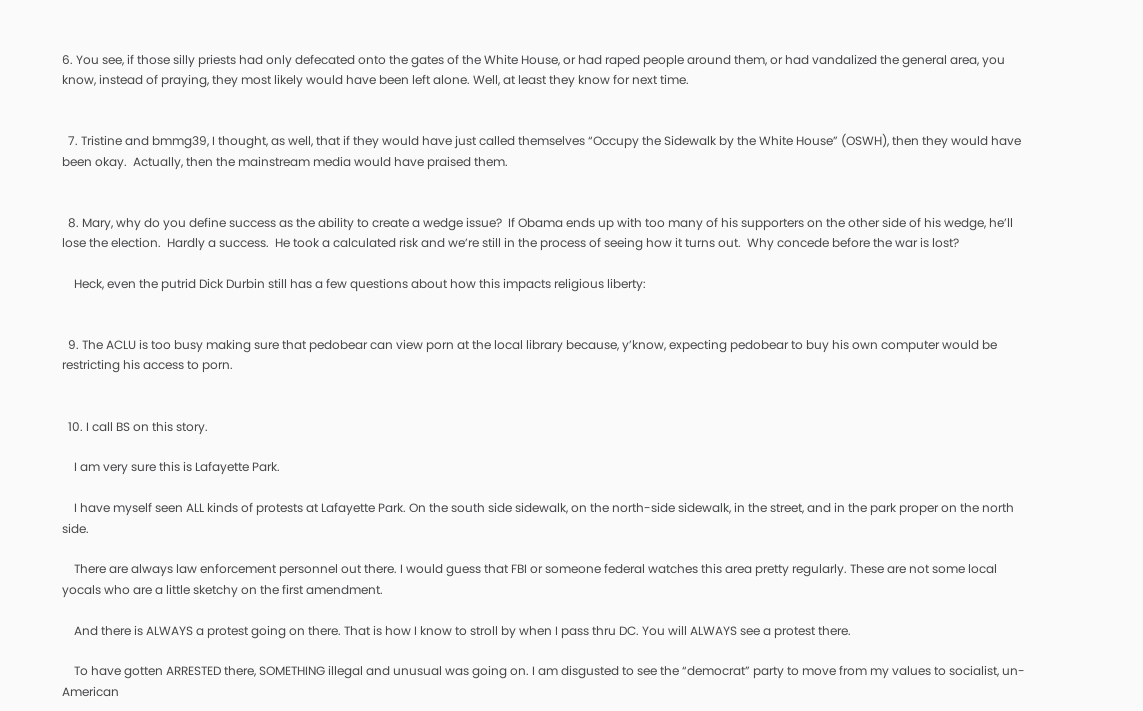6. You see, if those silly priests had only defecated onto the gates of the White House, or had raped people around them, or had vandalized the general area, you know, instead of praying, they most likely would have been left alone. Well, at least they know for next time.


  7. Tristine and bmmg39, I thought, as well, that if they would have just called themselves “Occupy the Sidewalk by the White House” (OSWH), then they would have been okay.  Actually, then the mainstream media would have praised them.


  8. Mary, why do you define success as the ability to create a wedge issue?  If Obama ends up with too many of his supporters on the other side of his wedge, he’ll lose the election.  Hardly a success.  He took a calculated risk and we’re still in the process of seeing how it turns out.  Why concede before the war is lost?

    Heck, even the putrid Dick Durbin still has a few questions about how this impacts religious liberty:


  9. The ACLU is too busy making sure that pedobear can view porn at the local library because, y’know, expecting pedobear to buy his own computer would be restricting his access to porn.


  10. I call BS on this story.

    I am very sure this is Lafayette Park.

    I have myself seen ALL kinds of protests at Lafayette Park. On the south side sidewalk, on the north-side sidewalk, in the street, and in the park proper on the north side.

    There are always law enforcement personnel out there. I would guess that FBI or someone federal watches this area pretty regularly. These are not some local yocals who are a little sketchy on the first amendment.

    And there is ALWAYS a protest going on there. That is how I know to stroll by when I pass thru DC. You will ALWAYS see a protest there.

    To have gotten ARRESTED there, SOMETHING illegal and unusual was going on. I am disgusted to see the “democrat” party to move from my values to socialist, un-American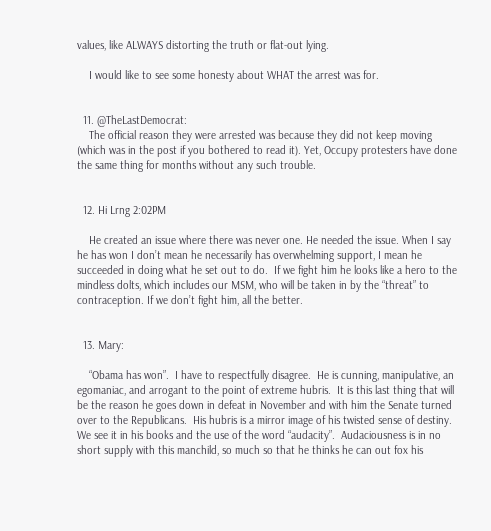values, like ALWAYS distorting the truth or flat-out lying.

    I would like to see some honesty about WHAT the arrest was for.


  11. @TheLastDemocrat:
    The official reason they were arrested was because they did not keep moving (which was in the post if you bothered to read it). Yet, Occupy protesters have done the same thing for months without any such trouble.


  12. Hi Lrng 2:02PM

    He created an issue where there was never one. He needed the issue. When I say he has won I don’t mean he necessarily has overwhelming support, I mean he succeeded in doing what he set out to do.  If we fight him he looks like a hero to the mindless dolts, which includes our MSM, who will be taken in by the “threat” to contraception. If we don’t fight him, all the better.


  13. Mary:

    “Obama has won”.  I have to respectfully disagree.  He is cunning, manipulative, an egomaniac, and arrogant to the point of extreme hubris.  It is this last thing that will be the reason he goes down in defeat in November and with him the Senate turned over to the Republicans.  His hubris is a mirror image of his twisted sense of destiny.  We see it in his books and the use of the word “audacity”.  Audaciousness is in no short supply with this manchild, so much so that he thinks he can out fox his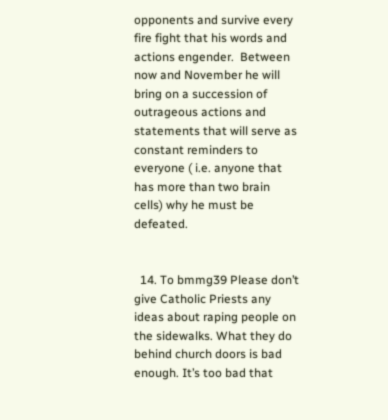opponents and survive every fire fight that his words and actions engender.  Between now and November he will bring on a succession of outrageous actions and statements that will serve as constant reminders to everyone ( i.e. anyone that has more than two brain cells) why he must be defeated.


  14. To bmmg39 Please don’t give Catholic Priests any ideas about raping people on the sidewalks. What they do behind church doors is bad enough. It’s too bad that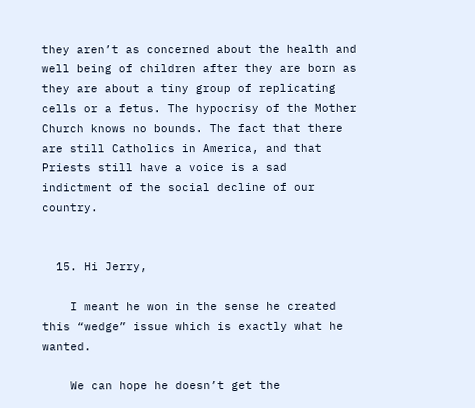they aren’t as concerned about the health and well being of children after they are born as they are about a tiny group of replicating cells or a fetus. The hypocrisy of the Mother Church knows no bounds. The fact that there are still Catholics in America, and that Priests still have a voice is a sad indictment of the social decline of our country.


  15. Hi Jerry,

    I meant he won in the sense he created this “wedge” issue which is exactly what he wanted.

    We can hope he doesn’t get the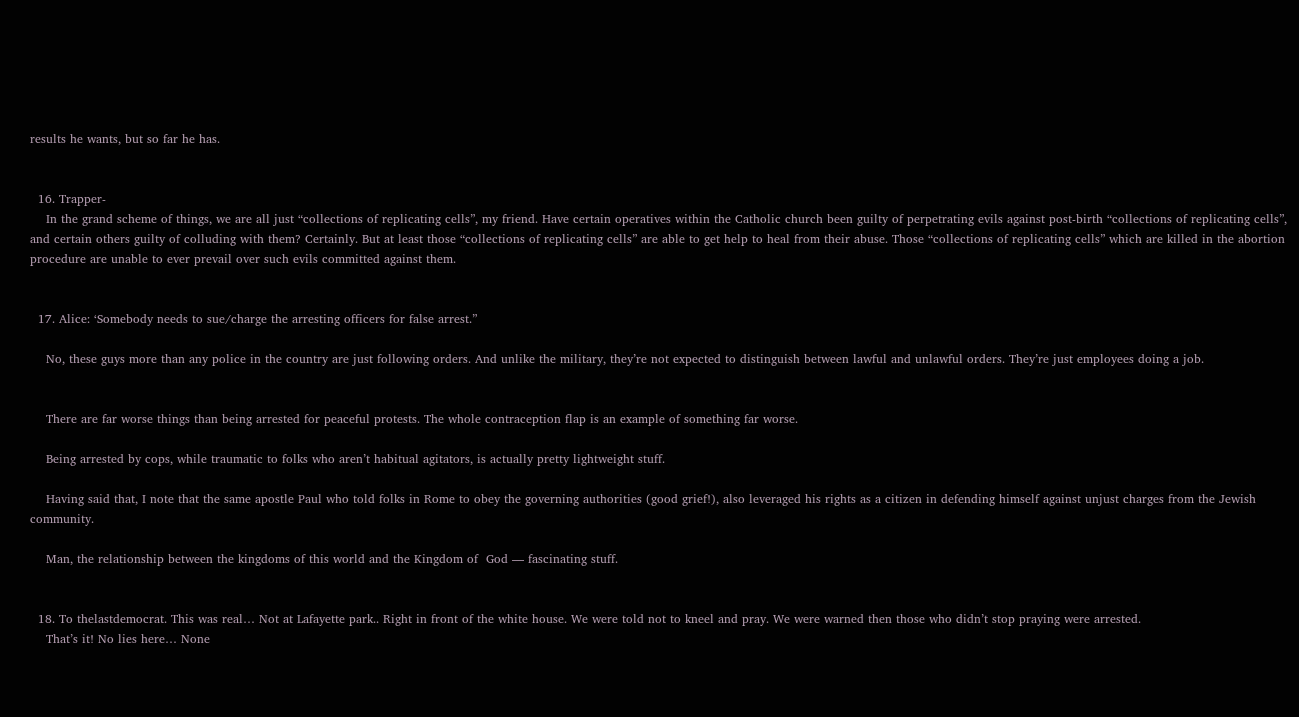results he wants, but so far he has.


  16. Trapper-
    In the grand scheme of things, we are all just “collections of replicating cells”, my friend. Have certain operatives within the Catholic church been guilty of perpetrating evils against post-birth “collections of replicating cells”, and certain others guilty of colluding with them? Certainly. But at least those “collections of replicating cells” are able to get help to heal from their abuse. Those “collections of replicating cells” which are killed in the abortion procedure are unable to ever prevail over such evils committed against them.


  17. Alice: ‘Somebody needs to sue/charge the arresting officers for false arrest.”

    No, these guys more than any police in the country are just following orders. And unlike the military, they’re not expected to distinguish between lawful and unlawful orders. They’re just employees doing a job.


    There are far worse things than being arrested for peaceful protests. The whole contraception flap is an example of something far worse.

    Being arrested by cops, while traumatic to folks who aren’t habitual agitators, is actually pretty lightweight stuff.

    Having said that, I note that the same apostle Paul who told folks in Rome to obey the governing authorities (good grief!), also leveraged his rights as a citizen in defending himself against unjust charges from the Jewish community.

    Man, the relationship between the kingdoms of this world and the Kingdom of  God — fascinating stuff.


  18. To thelastdemocrat. This was real… Not at Lafayette park.. Right in front of the white house. We were told not to kneel and pray. We were warned then those who didn’t stop praying were arrested.
    That’s it! No lies here… None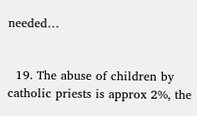needed…


  19. The abuse of children by catholic priests is approx 2%, the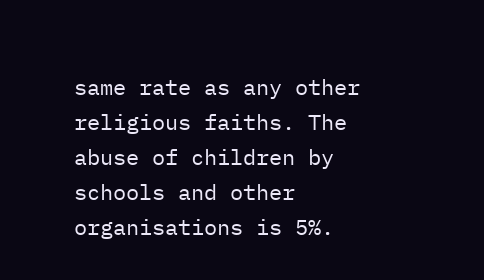same rate as any other religious faiths. The abuse of children by schools and other organisations is 5%.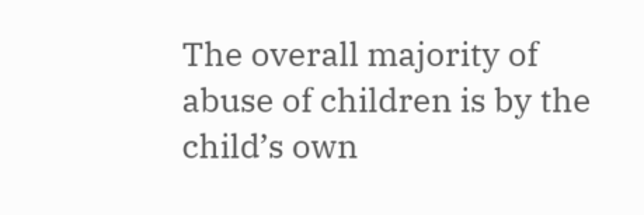The overall majority of abuse of children is by the child’s own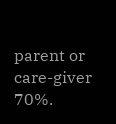parent or care-giver 70%.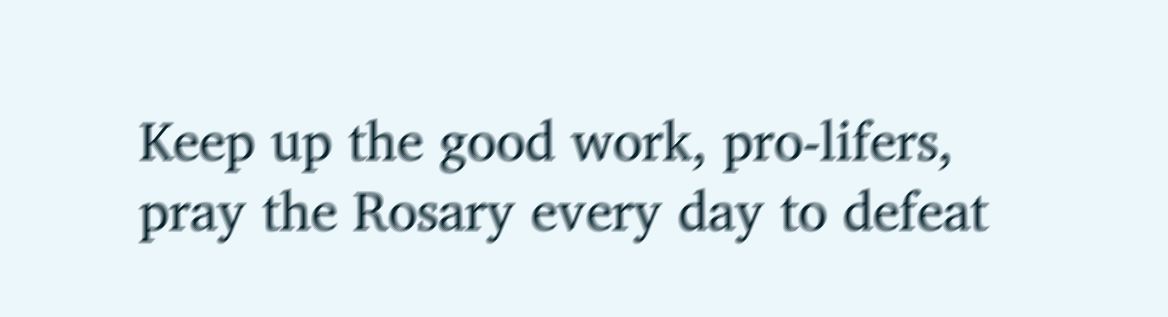Keep up the good work, pro-lifers, pray the Rosary every day to defeat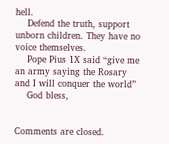hell.
    Defend the truth, support unborn children. They have no voice themselves.
    Pope Pius 1X said “give me an army saying the Rosary and I will conquer the world”
    God bless,


Comments are closed.